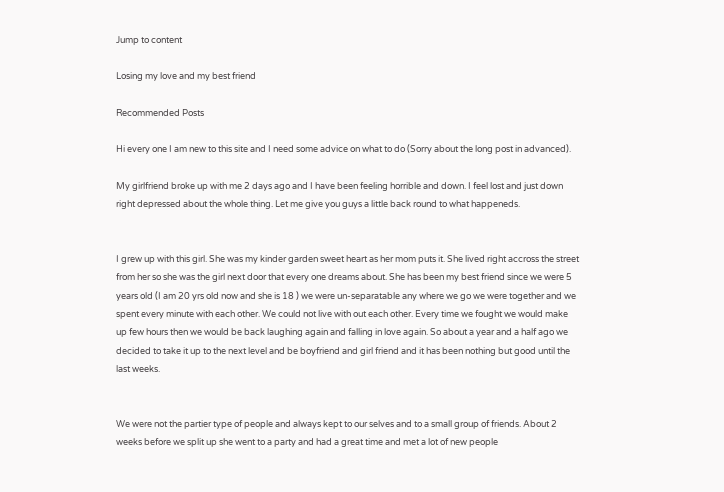Jump to content

Losing my love and my best friend

Recommended Posts

Hi every one I am new to this site and I need some advice on what to do (Sorry about the long post in advanced).

My girlfriend broke up with me 2 days ago and I have been feeling horrible and down. I feel lost and just down right depressed about the whole thing. Let me give you guys a little back round to what happeneds.


I grew up with this girl. She was my kinder garden sweet heart as her mom puts it. She lived right accross the street from her so she was the girl next door that every one dreams about. She has been my best friend since we were 5 years old (I am 20 yrs old now and she is 18 ) we were un-separatable any where we go we were together and we spent every minute with each other. We could not live with out each other. Every time we fought we would make up few hours then we would be back laughing again and falling in love again. So about a year and a half ago we decided to take it up to the next level and be boyfriend and girl friend and it has been nothing but good until the last weeks.


We were not the partier type of people and always kept to our selves and to a small group of friends. About 2 weeks before we split up she went to a party and had a great time and met a lot of new people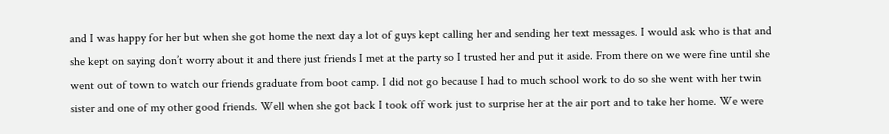and I was happy for her but when she got home the next day a lot of guys kept calling her and sending her text messages. I would ask who is that and she kept on saying don’t worry about it and there just friends I met at the party so I trusted her and put it aside. From there on we were fine until she went out of town to watch our friends graduate from boot camp. I did not go because I had to much school work to do so she went with her twin sister and one of my other good friends. Well when she got back I took off work just to surprise her at the air port and to take her home. We were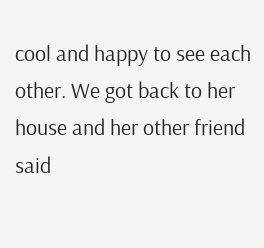cool and happy to see each other. We got back to her house and her other friend said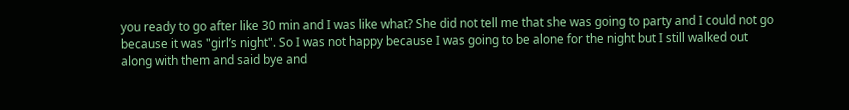you ready to go after like 30 min and I was like what? She did not tell me that she was going to party and I could not go because it was "girl’s night". So I was not happy because I was going to be alone for the night but I still walked out along with them and said bye and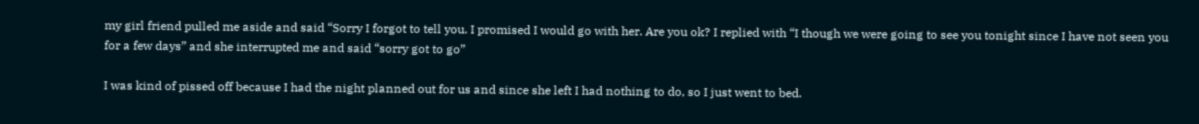my girl friend pulled me aside and said “Sorry I forgot to tell you. I promised I would go with her. Are you ok? I replied with “I though we were going to see you tonight since I have not seen you for a few days” and she interrupted me and said “sorry got to go”

I was kind of pissed off because I had the night planned out for us and since she left I had nothing to do, so I just went to bed.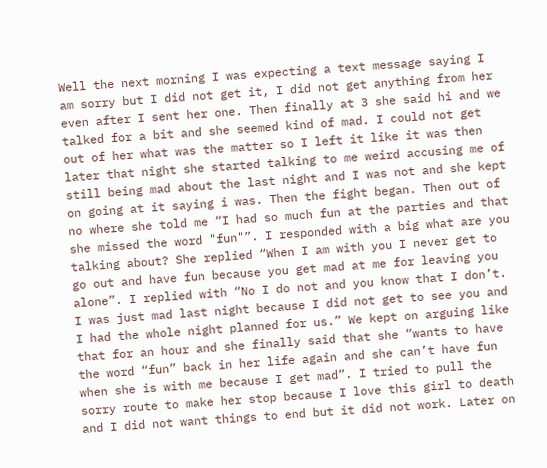Well the next morning I was expecting a text message saying I am sorry but I did not get it, I did not get anything from her even after I sent her one. Then finally at 3 she said hi and we talked for a bit and she seemed kind of mad. I could not get out of her what was the matter so I left it like it was then later that night she started talking to me weird accusing me of still being mad about the last night and I was not and she kept on going at it saying i was. Then the fight began. Then out of no where she told me “I had so much fun at the parties and that she missed the word "fun"”. I responded with a big what are you talking about? She replied “When I am with you I never get to go out and have fun because you get mad at me for leaving you alone”. I replied with “No I do not and you know that I don’t. I was just mad last night because I did not get to see you and I had the whole night planned for us.” We kept on arguing like that for an hour and she finally said that she “wants to have the word “fun” back in her life again and she can’t have fun when she is with me because I get mad”. I tried to pull the sorry route to make her stop because I love this girl to death and I did not want things to end but it did not work. Later on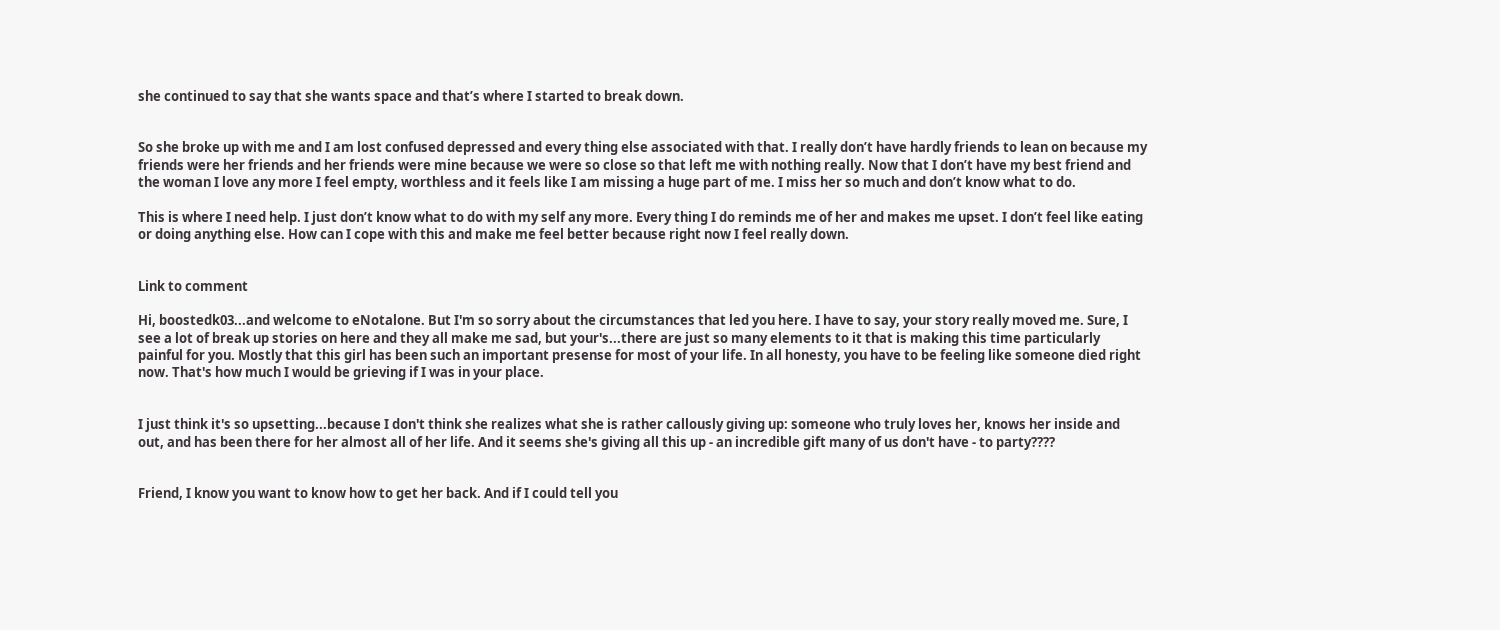she continued to say that she wants space and that’s where I started to break down.


So she broke up with me and I am lost confused depressed and every thing else associated with that. I really don’t have hardly friends to lean on because my friends were her friends and her friends were mine because we were so close so that left me with nothing really. Now that I don’t have my best friend and the woman I love any more I feel empty, worthless and it feels like I am missing a huge part of me. I miss her so much and don’t know what to do.

This is where I need help. I just don’t know what to do with my self any more. Every thing I do reminds me of her and makes me upset. I don’t feel like eating or doing anything else. How can I cope with this and make me feel better because right now I feel really down.


Link to comment

Hi, boostedk03...and welcome to eNotalone. But I'm so sorry about the circumstances that led you here. I have to say, your story really moved me. Sure, I see a lot of break up stories on here and they all make me sad, but your's...there are just so many elements to it that is making this time particularly painful for you. Mostly that this girl has been such an important presense for most of your life. In all honesty, you have to be feeling like someone died right now. That's how much I would be grieving if I was in your place.


I just think it's so upsetting...because I don't think she realizes what she is rather callously giving up: someone who truly loves her, knows her inside and out, and has been there for her almost all of her life. And it seems she's giving all this up - an incredible gift many of us don't have - to party????


Friend, I know you want to know how to get her back. And if I could tell you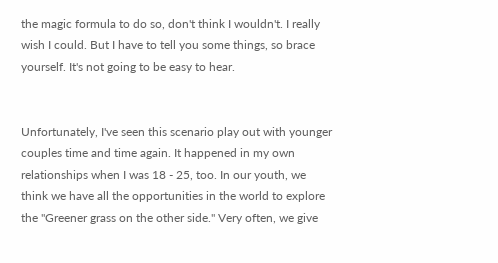the magic formula to do so, don't think I wouldn't. I really wish I could. But I have to tell you some things, so brace yourself. It's not going to be easy to hear.


Unfortunately, I've seen this scenario play out with younger couples time and time again. It happened in my own relationships when I was 18 - 25, too. In our youth, we think we have all the opportunities in the world to explore the "Greener grass on the other side." Very often, we give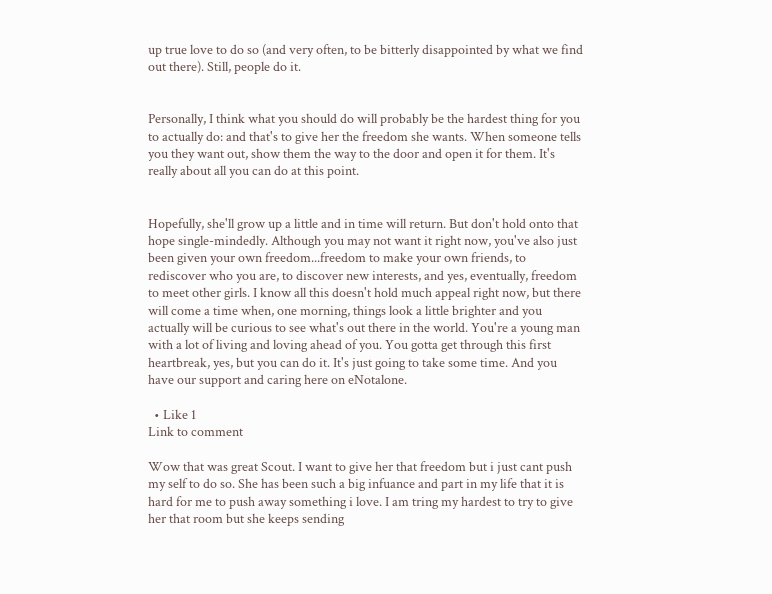up true love to do so (and very often, to be bitterly disappointed by what we find out there). Still, people do it.


Personally, I think what you should do will probably be the hardest thing for you to actually do: and that's to give her the freedom she wants. When someone tells you they want out, show them the way to the door and open it for them. It's really about all you can do at this point.


Hopefully, she'll grow up a little and in time will return. But don't hold onto that hope single-mindedly. Although you may not want it right now, you've also just been given your own freedom...freedom to make your own friends, to rediscover who you are, to discover new interests, and yes, eventually, freedom to meet other girls. I know all this doesn't hold much appeal right now, but there will come a time when, one morning, things look a little brighter and you actually will be curious to see what's out there in the world. You're a young man with a lot of living and loving ahead of you. You gotta get through this first heartbreak, yes, but you can do it. It's just going to take some time. And you have our support and caring here on eNotalone.

  • Like 1
Link to comment

Wow that was great Scout. I want to give her that freedom but i just cant push my self to do so. She has been such a big infuance and part in my life that it is hard for me to push away something i love. I am tring my hardest to try to give her that room but she keeps sending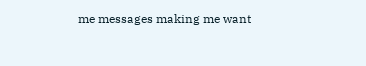me messages making me want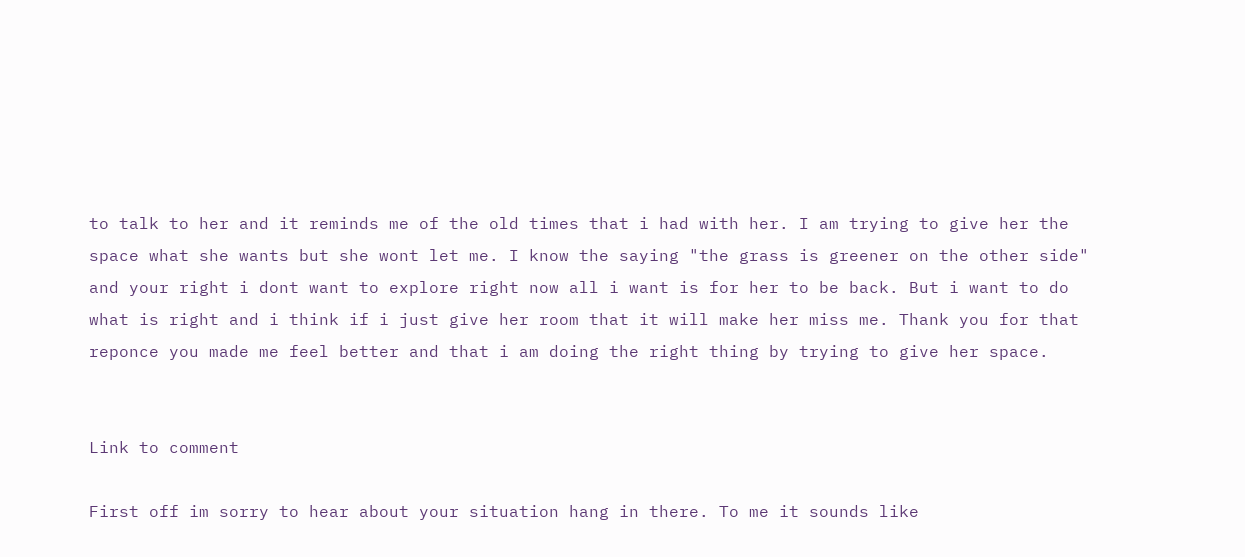to talk to her and it reminds me of the old times that i had with her. I am trying to give her the space what she wants but she wont let me. I know the saying "the grass is greener on the other side" and your right i dont want to explore right now all i want is for her to be back. But i want to do what is right and i think if i just give her room that it will make her miss me. Thank you for that reponce you made me feel better and that i am doing the right thing by trying to give her space.


Link to comment

First off im sorry to hear about your situation hang in there. To me it sounds like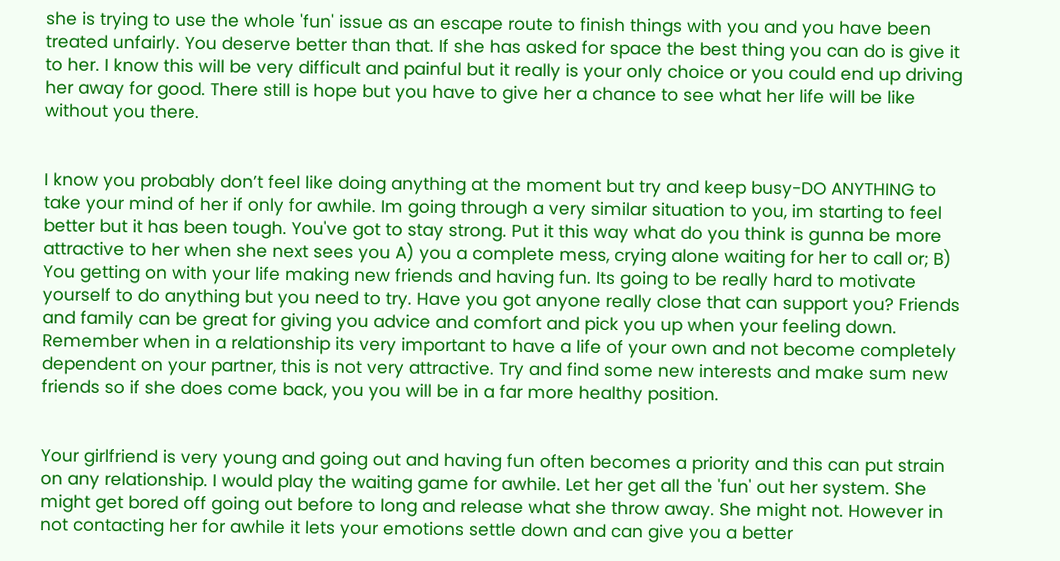she is trying to use the whole 'fun' issue as an escape route to finish things with you and you have been treated unfairly. You deserve better than that. If she has asked for space the best thing you can do is give it to her. I know this will be very difficult and painful but it really is your only choice or you could end up driving her away for good. There still is hope but you have to give her a chance to see what her life will be like without you there.


I know you probably don’t feel like doing anything at the moment but try and keep busy-DO ANYTHING to take your mind of her if only for awhile. Im going through a very similar situation to you, im starting to feel better but it has been tough. You've got to stay strong. Put it this way what do you think is gunna be more attractive to her when she next sees you A) you a complete mess, crying alone waiting for her to call or; B) You getting on with your life making new friends and having fun. Its going to be really hard to motivate yourself to do anything but you need to try. Have you got anyone really close that can support you? Friends and family can be great for giving you advice and comfort and pick you up when your feeling down. Remember when in a relationship its very important to have a life of your own and not become completely dependent on your partner, this is not very attractive. Try and find some new interests and make sum new friends so if she does come back, you you will be in a far more healthy position.


Your girlfriend is very young and going out and having fun often becomes a priority and this can put strain on any relationship. I would play the waiting game for awhile. Let her get all the 'fun' out her system. She might get bored off going out before to long and release what she throw away. She might not. However in not contacting her for awhile it lets your emotions settle down and can give you a better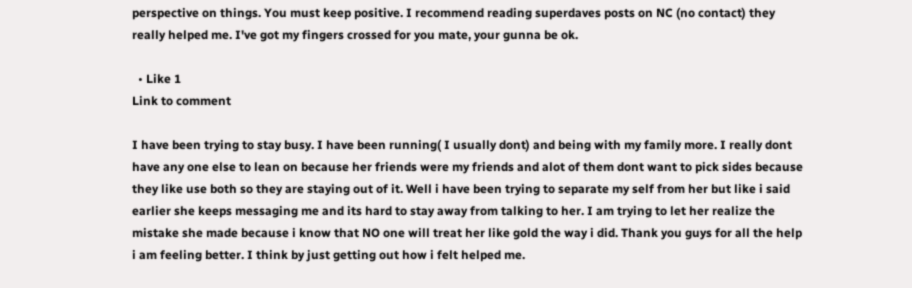perspective on things. You must keep positive. I recommend reading superdaves posts on NC (no contact) they really helped me. I've got my fingers crossed for you mate, your gunna be ok.

  • Like 1
Link to comment

I have been trying to stay busy. I have been running( I usually dont) and being with my family more. I really dont have any one else to lean on because her friends were my friends and alot of them dont want to pick sides because they like use both so they are staying out of it. Well i have been trying to separate my self from her but like i said earlier she keeps messaging me and its hard to stay away from talking to her. I am trying to let her realize the mistake she made because i know that NO one will treat her like gold the way i did. Thank you guys for all the help i am feeling better. I think by just getting out how i felt helped me.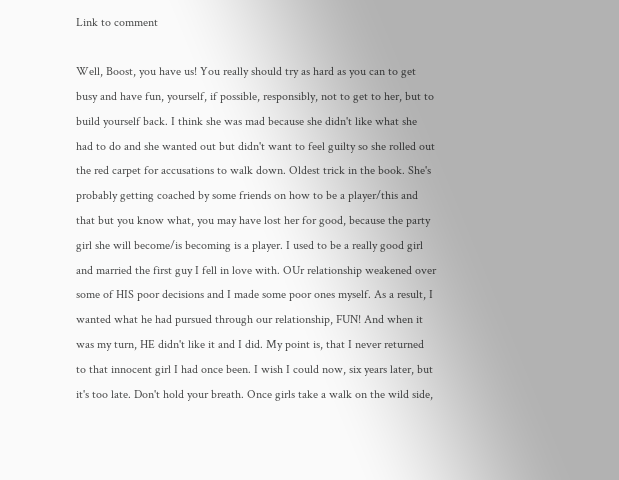Link to comment

Well, Boost, you have us! You really should try as hard as you can to get busy and have fun, yourself, if possible, responsibly, not to get to her, but to build yourself back. I think she was mad because she didn't like what she had to do and she wanted out but didn't want to feel guilty so she rolled out the red carpet for accusations to walk down. Oldest trick in the book. She's probably getting coached by some friends on how to be a player/this and that but you know what, you may have lost her for good, because the party girl she will become/is becoming is a player. I used to be a really good girl and married the first guy I fell in love with. OUr relationship weakened over some of HIS poor decisions and I made some poor ones myself. As a result, I wanted what he had pursued through our relationship, FUN! And when it was my turn, HE didn't like it and I did. My point is, that I never returned to that innocent girl I had once been. I wish I could now, six years later, but it's too late. Don't hold your breath. Once girls take a walk on the wild side,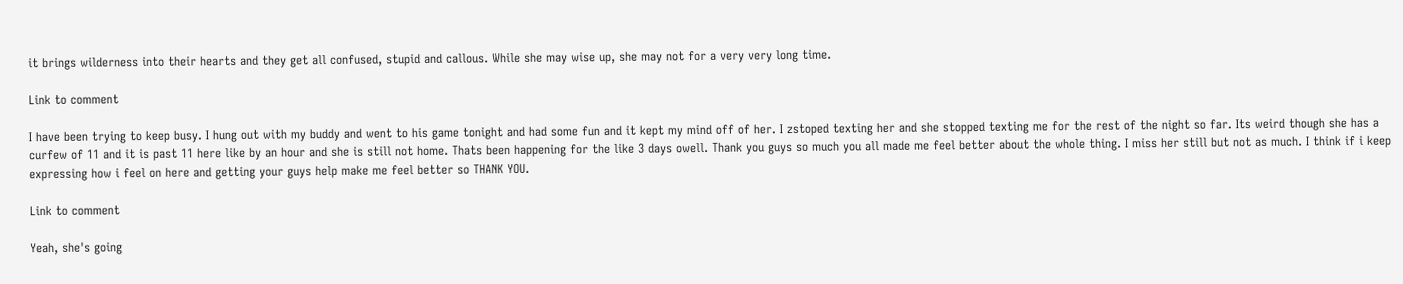it brings wilderness into their hearts and they get all confused, stupid and callous. While she may wise up, she may not for a very very long time.

Link to comment

I have been trying to keep busy. I hung out with my buddy and went to his game tonight and had some fun and it kept my mind off of her. I zstoped texting her and she stopped texting me for the rest of the night so far. Its weird though she has a curfew of 11 and it is past 11 here like by an hour and she is still not home. Thats been happening for the like 3 days owell. Thank you guys so much you all made me feel better about the whole thing. I miss her still but not as much. I think if i keep expressing how i feel on here and getting your guys help make me feel better so THANK YOU.

Link to comment

Yeah, she's going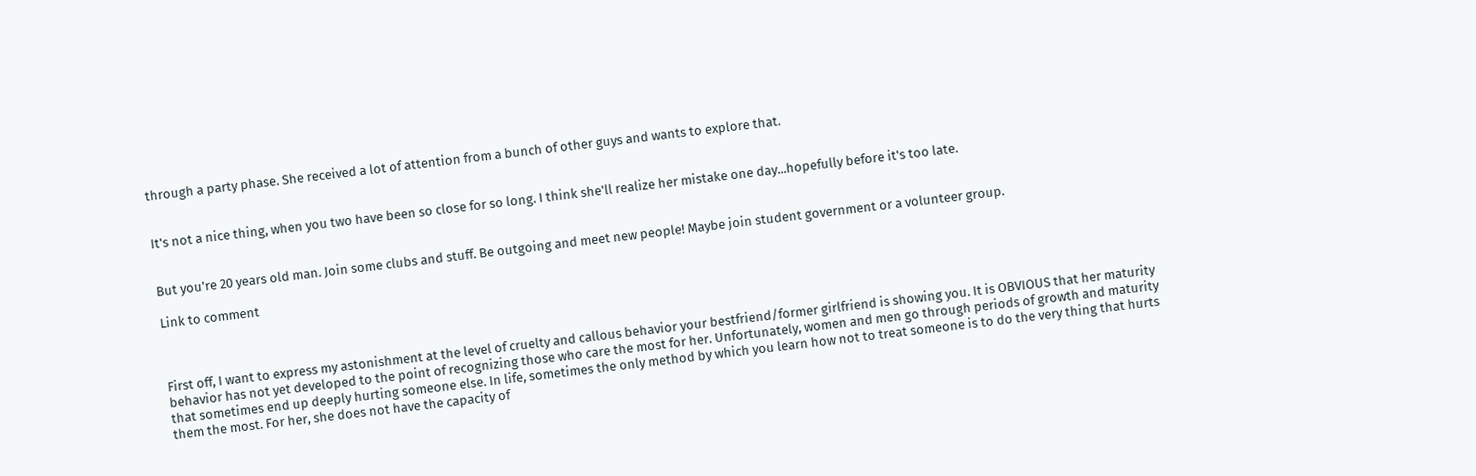through a party phase. She received a lot of attention from a bunch of other guys and wants to explore that.


It's not a nice thing, when you two have been so close for so long. I think she'll realize her mistake one day...hopefully before it's too late.


But you're 20 years old man. Join some clubs and stuff. Be outgoing and meet new people! Maybe join student government or a volunteer group.

Link to comment



First off, I want to express my astonishment at the level of cruelty and callous behavior your bestfriend/former girlfriend is showing you. It is OBVIOUS that her maturity behavior has not yet developed to the point of recognizing those who care the most for her. Unfortunately, women and men go through periods of growth and maturity that sometimes end up deeply hurting someone else. In life, sometimes the only method by which you learn how not to treat someone is to do the very thing that hurts them the most. For her, she does not have the capacity of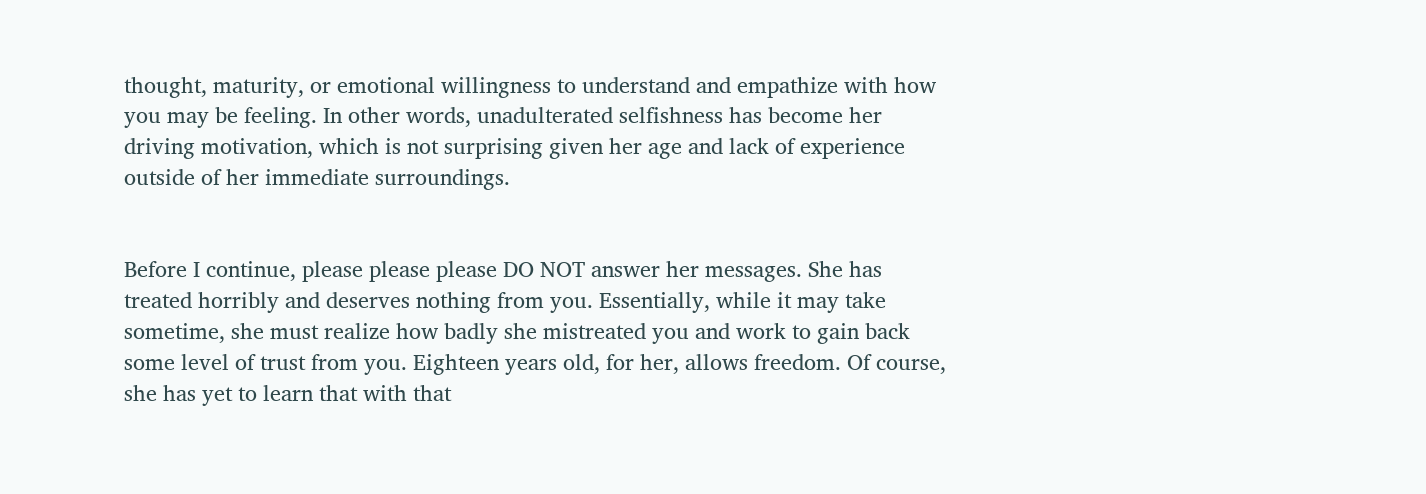thought, maturity, or emotional willingness to understand and empathize with how you may be feeling. In other words, unadulterated selfishness has become her driving motivation, which is not surprising given her age and lack of experience outside of her immediate surroundings.


Before I continue, please please please DO NOT answer her messages. She has treated horribly and deserves nothing from you. Essentially, while it may take sometime, she must realize how badly she mistreated you and work to gain back some level of trust from you. Eighteen years old, for her, allows freedom. Of course, she has yet to learn that with that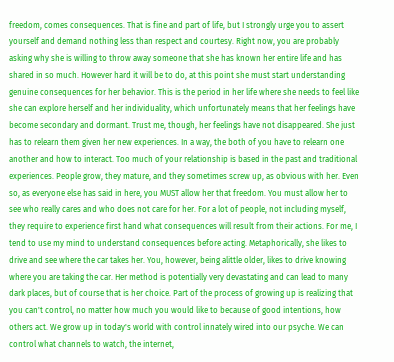freedom, comes consequences. That is fine and part of life, but I strongly urge you to assert yourself and demand nothing less than respect and courtesy. Right now, you are probably asking why she is willing to throw away someone that she has known her entire life and has shared in so much. However hard it will be to do, at this point she must start understanding genuine consequences for her behavior. This is the period in her life where she needs to feel like she can explore herself and her individuality, which unfortunately means that her feelings have become secondary and dormant. Trust me, though, her feelings have not disappeared. She just has to relearn them given her new experiences. In a way, the both of you have to relearn one another and how to interact. Too much of your relationship is based in the past and traditional experiences. People grow, they mature, and they sometimes screw up, as obvious with her. Even so, as everyone else has said in here, you MUST allow her that freedom. You must allow her to see who really cares and who does not care for her. For a lot of people, not including myself, they require to experience first hand what consequences will result from their actions. For me, I tend to use my mind to understand consequences before acting. Metaphorically, she likes to drive and see where the car takes her. You, however, being alittle older, likes to drive knowing where you are taking the car. Her method is potentially very devastating and can lead to many dark places, but of course that is her choice. Part of the process of growing up is realizing that you can't control, no matter how much you would like to because of good intentions, how others act. We grow up in today's world with control innately wired into our psyche. We can control what channels to watch, the internet,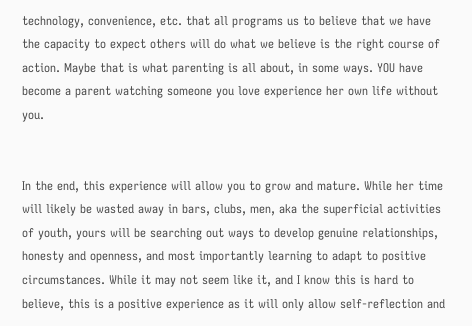technology, convenience, etc. that all programs us to believe that we have the capacity to expect others will do what we believe is the right course of action. Maybe that is what parenting is all about, in some ways. YOU have become a parent watching someone you love experience her own life without you.


In the end, this experience will allow you to grow and mature. While her time will likely be wasted away in bars, clubs, men, aka the superficial activities of youth, yours will be searching out ways to develop genuine relationships, honesty and openness, and most importantly learning to adapt to positive circumstances. While it may not seem like it, and I know this is hard to believe, this is a positive experience as it will only allow self-reflection and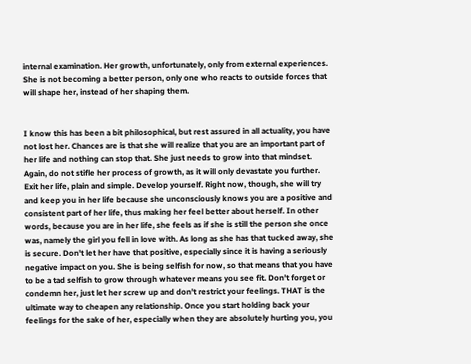internal examination. Her growth, unfortunately, only from external experiences. She is not becoming a better person, only one who reacts to outside forces that will shape her, instead of her shaping them.


I know this has been a bit philosophical, but rest assured in all actuality, you have not lost her. Chances are is that she will realize that you are an important part of her life and nothing can stop that. She just needs to grow into that mindset. Again, do not stifle her process of growth, as it will only devastate you further. Exit her life, plain and simple. Develop yourself. Right now, though, she will try and keep you in her life because she unconsciously knows you are a positive and consistent part of her life, thus making her feel better about herself. In other words, because you are in her life, she feels as if she is still the person she once was, namely the girl you fell in love with. As long as she has that tucked away, she is secure. Don't let her have that positive, especially since it is having a seriously negative impact on you. She is being selfish for now, so that means that you have to be a tad selfish to grow through whatever means you see fit. Don't forget or condemn her, just let her screw up and don't restrict your feelings. THAT is the ultimate way to cheapen any relationship. Once you start holding back your feelings for the sake of her, especially when they are absolutely hurting you, you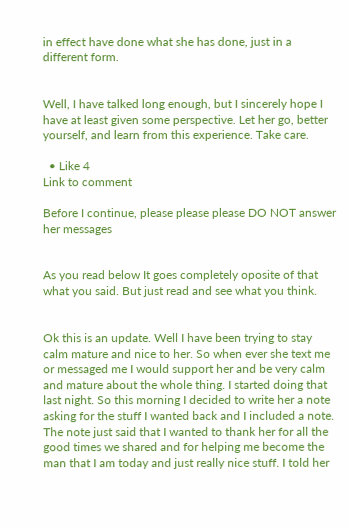in effect have done what she has done, just in a different form.


Well, I have talked long enough, but I sincerely hope I have at least given some perspective. Let her go, better yourself, and learn from this experience. Take care.

  • Like 4
Link to comment

Before I continue, please please please DO NOT answer her messages


As you read below It goes completely oposite of that what you said. But just read and see what you think.


Ok this is an update. Well I have been trying to stay calm mature and nice to her. So when ever she text me or messaged me I would support her and be very calm and mature about the whole thing. I started doing that last night. So this morning I decided to write her a note asking for the stuff I wanted back and I included a note. The note just said that I wanted to thank her for all the good times we shared and for helping me become the man that I am today and just really nice stuff. I told her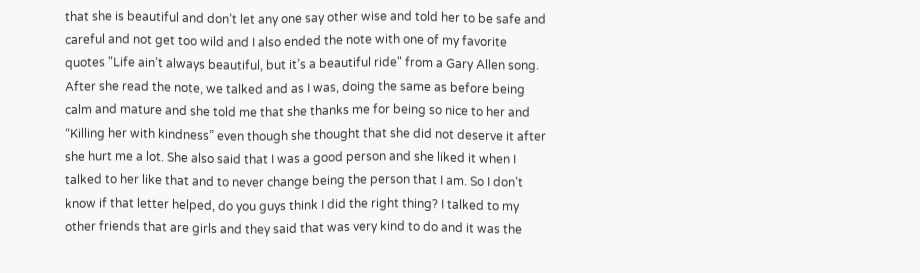that she is beautiful and don’t let any one say other wise and told her to be safe and careful and not get too wild and I also ended the note with one of my favorite quotes "Life ain’t always beautiful, but it’s a beautiful ride" from a Gary Allen song. After she read the note, we talked and as I was, doing the same as before being calm and mature and she told me that she thanks me for being so nice to her and “Killing her with kindness” even though she thought that she did not deserve it after she hurt me a lot. She also said that I was a good person and she liked it when I talked to her like that and to never change being the person that I am. So I don’t know if that letter helped, do you guys think I did the right thing? I talked to my other friends that are girls and they said that was very kind to do and it was the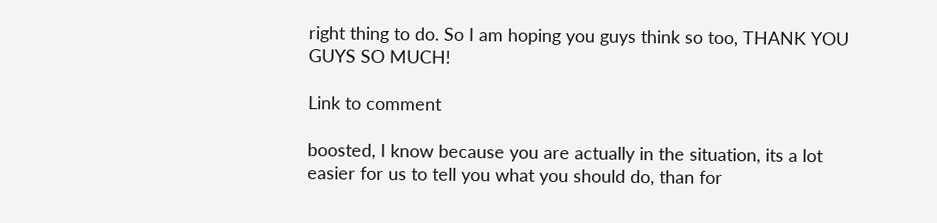right thing to do. So I am hoping you guys think so too, THANK YOU GUYS SO MUCH!

Link to comment

boosted, I know because you are actually in the situation, its a lot easier for us to tell you what you should do, than for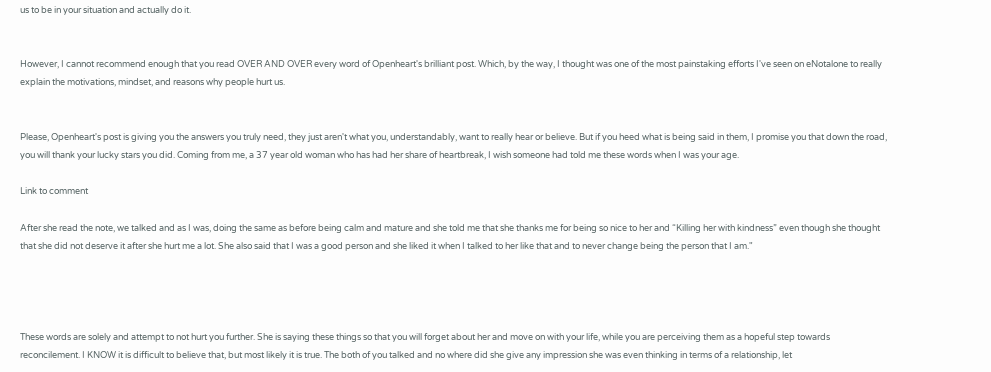us to be in your situation and actually do it.


However, I cannot recommend enough that you read OVER AND OVER every word of Openheart's brilliant post. Which, by the way, I thought was one of the most painstaking efforts I've seen on eNotalone to really explain the motivations, mindset, and reasons why people hurt us.


Please, Openheart's post is giving you the answers you truly need, they just aren't what you, understandably, want to really hear or believe. But if you heed what is being said in them, I promise you that down the road, you will thank your lucky stars you did. Coming from me, a 37 year old woman who has had her share of heartbreak, I wish someone had told me these words when I was your age.

Link to comment

After she read the note, we talked and as I was, doing the same as before being calm and mature and she told me that she thanks me for being so nice to her and “Killing her with kindness” even though she thought that she did not deserve it after she hurt me a lot. She also said that I was a good person and she liked it when I talked to her like that and to never change being the person that I am."




These words are solely and attempt to not hurt you further. She is saying these things so that you will forget about her and move on with your life, while you are perceiving them as a hopeful step towards reconcilement. I KNOW it is difficult to believe that, but most likely it is true. The both of you talked and no where did she give any impression she was even thinking in terms of a relationship, let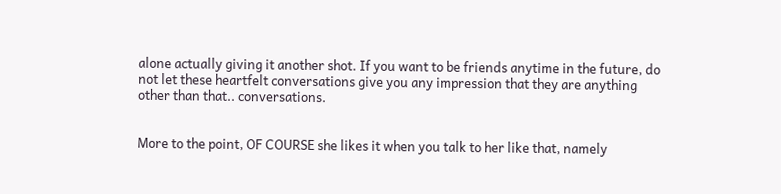alone actually giving it another shot. If you want to be friends anytime in the future, do not let these heartfelt conversations give you any impression that they are anything other than that.. conversations.


More to the point, OF COURSE she likes it when you talk to her like that, namely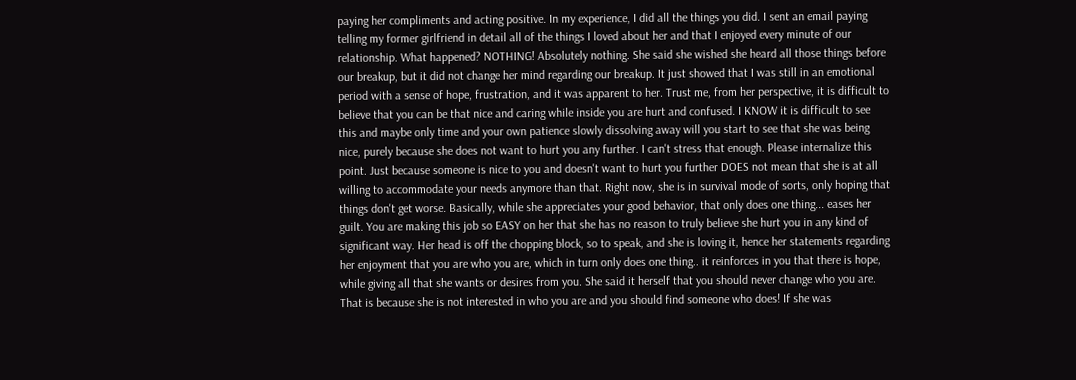paying her compliments and acting positive. In my experience, I did all the things you did. I sent an email paying telling my former girlfriend in detail all of the things I loved about her and that I enjoyed every minute of our relationship. What happened? NOTHING! Absolutely nothing. She said she wished she heard all those things before our breakup, but it did not change her mind regarding our breakup. It just showed that I was still in an emotional period with a sense of hope, frustration, and it was apparent to her. Trust me, from her perspective, it is difficult to believe that you can be that nice and caring while inside you are hurt and confused. I KNOW it is difficult to see this and maybe only time and your own patience slowly dissolving away will you start to see that she was being nice, purely because she does not want to hurt you any further. I can't stress that enough. Please internalize this point. Just because someone is nice to you and doesn't want to hurt you further DOES not mean that she is at all willing to accommodate your needs anymore than that. Right now, she is in survival mode of sorts, only hoping that things don't get worse. Basically, while she appreciates your good behavior, that only does one thing... eases her guilt. You are making this job so EASY on her that she has no reason to truly believe she hurt you in any kind of significant way. Her head is off the chopping block, so to speak, and she is loving it, hence her statements regarding her enjoyment that you are who you are, which in turn only does one thing.. it reinforces in you that there is hope, while giving all that she wants or desires from you. She said it herself that you should never change who you are. That is because she is not interested in who you are and you should find someone who does! If she was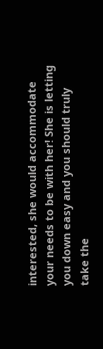interested, she would accommodate your needs to be with her! She is letting you down easy and you should truly take the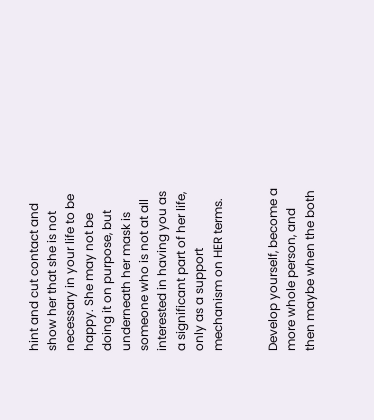hint and cut contact and show her that she is not necessary in your life to be happy. She may not be doing it on purpose, but underneath her mask is someone who is not at all interested in having you as a significant part of her life, only as a support mechanism on HER terms.


Develop yourself, become a more whole person, and then maybe when the both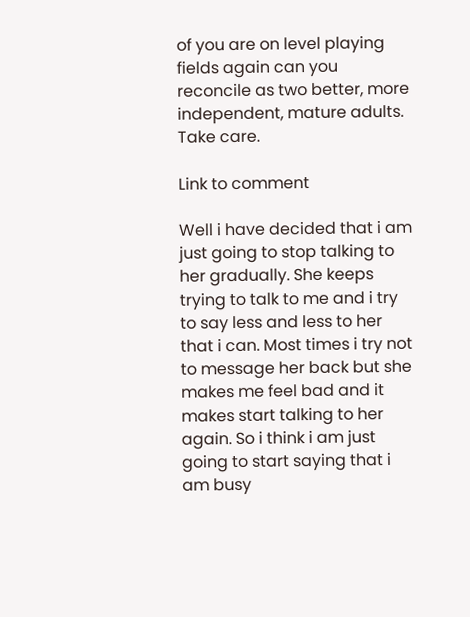of you are on level playing fields again can you reconcile as two better, more independent, mature adults. Take care.

Link to comment

Well i have decided that i am just going to stop talking to her gradually. She keeps trying to talk to me and i try to say less and less to her that i can. Most times i try not to message her back but she makes me feel bad and it makes start talking to her again. So i think i am just going to start saying that i am busy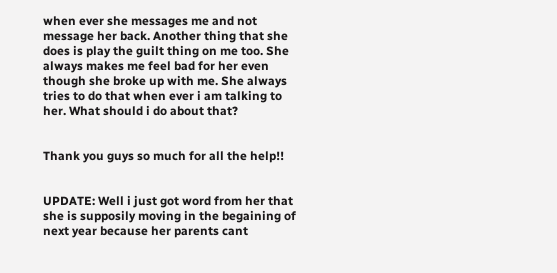when ever she messages me and not message her back. Another thing that she does is play the guilt thing on me too. She always makes me feel bad for her even though she broke up with me. She always tries to do that when ever i am talking to her. What should i do about that?


Thank you guys so much for all the help!!


UPDATE: Well i just got word from her that she is supposily moving in the begaining of next year because her parents cant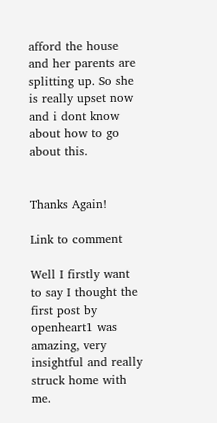afford the house and her parents are splitting up. So she is really upset now and i dont know about how to go about this.


Thanks Again!

Link to comment

Well I firstly want to say I thought the first post by openheart1 was amazing, very insightful and really struck home with me.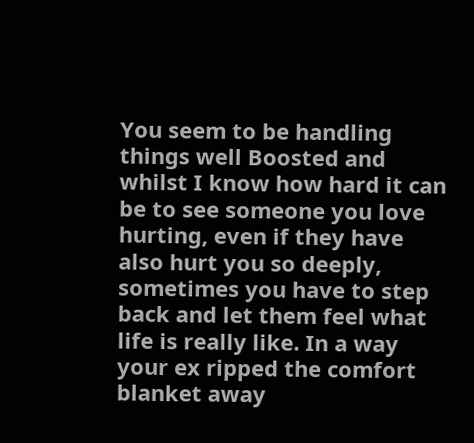You seem to be handling things well Boosted and whilst I know how hard it can be to see someone you love hurting, even if they have also hurt you so deeply, sometimes you have to step back and let them feel what life is really like. In a way your ex ripped the comfort blanket away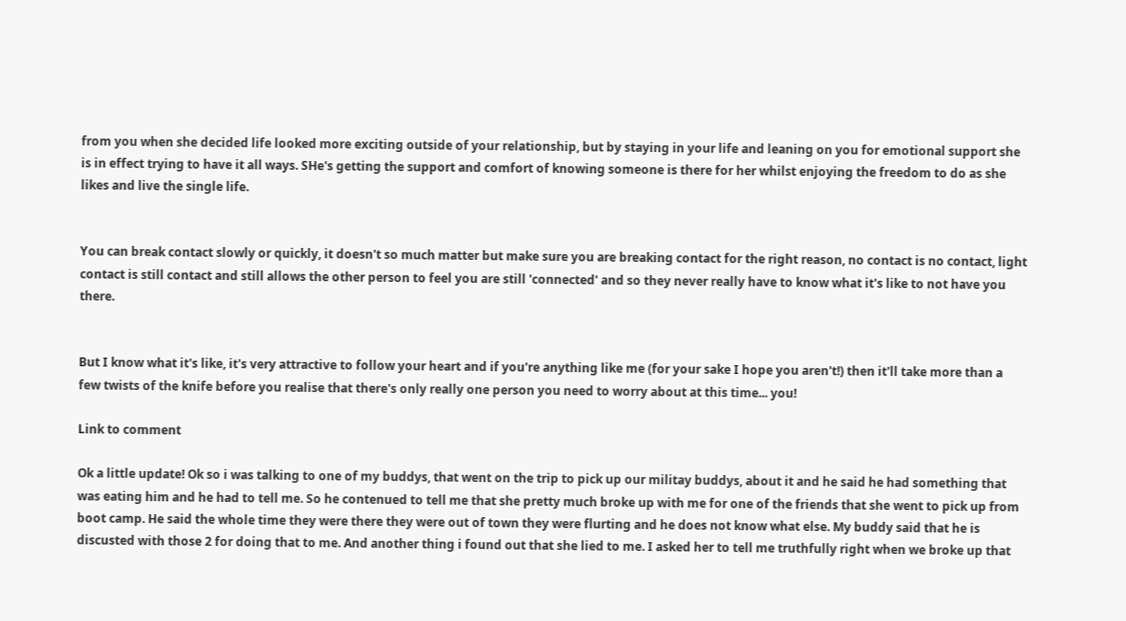from you when she decided life looked more exciting outside of your relationship, but by staying in your life and leaning on you for emotional support she is in effect trying to have it all ways. SHe's getting the support and comfort of knowing someone is there for her whilst enjoying the freedom to do as she likes and live the single life.


You can break contact slowly or quickly, it doesn't so much matter but make sure you are breaking contact for the right reason, no contact is no contact, light contact is still contact and still allows the other person to feel you are still 'connected' and so they never really have to know what it's like to not have you there.


But I know what it's like, it's very attractive to follow your heart and if you're anything like me (for your sake I hope you aren't!) then it'll take more than a few twists of the knife before you realise that there's only really one person you need to worry about at this time... you!

Link to comment

Ok a little update! Ok so i was talking to one of my buddys, that went on the trip to pick up our militay buddys, about it and he said he had something that was eating him and he had to tell me. So he contenued to tell me that she pretty much broke up with me for one of the friends that she went to pick up from boot camp. He said the whole time they were there they were out of town they were flurting and he does not know what else. My buddy said that he is discusted with those 2 for doing that to me. And another thing i found out that she lied to me. I asked her to tell me truthfully right when we broke up that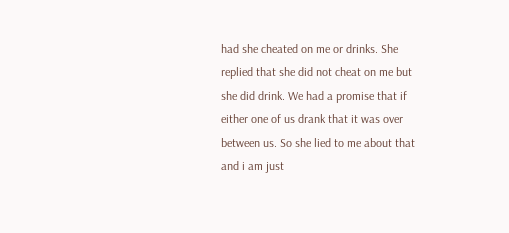had she cheated on me or drinks. She replied that she did not cheat on me but she did drink. We had a promise that if either one of us drank that it was over between us. So she lied to me about that and i am just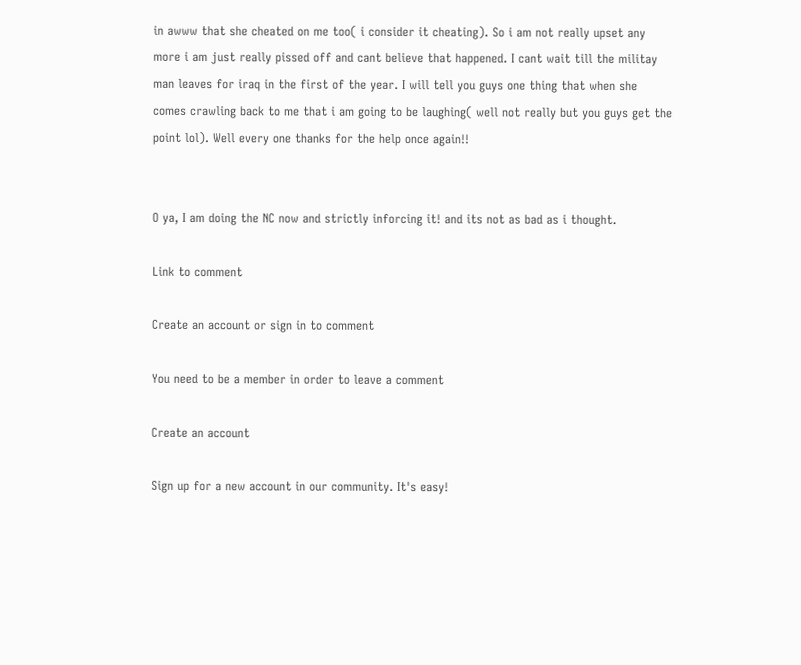in awww that she cheated on me too( i consider it cheating). So i am not really upset any more i am just really pissed off and cant believe that happened. I cant wait till the militay man leaves for iraq in the first of the year. I will tell you guys one thing that when she comes crawling back to me that i am going to be laughing( well not really but you guys get the point lol). Well every one thanks for the help once again!!


O ya, I am doing the NC now and strictly inforcing it! and its not as bad as i thought.

Link to comment

Create an account or sign in to comment

You need to be a member in order to leave a comment

Create an account

Sign up for a new account in our community. It's easy!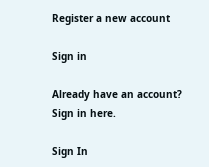Register a new account

Sign in

Already have an account? Sign in here.

Sign In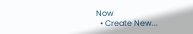Now
  • Create New...